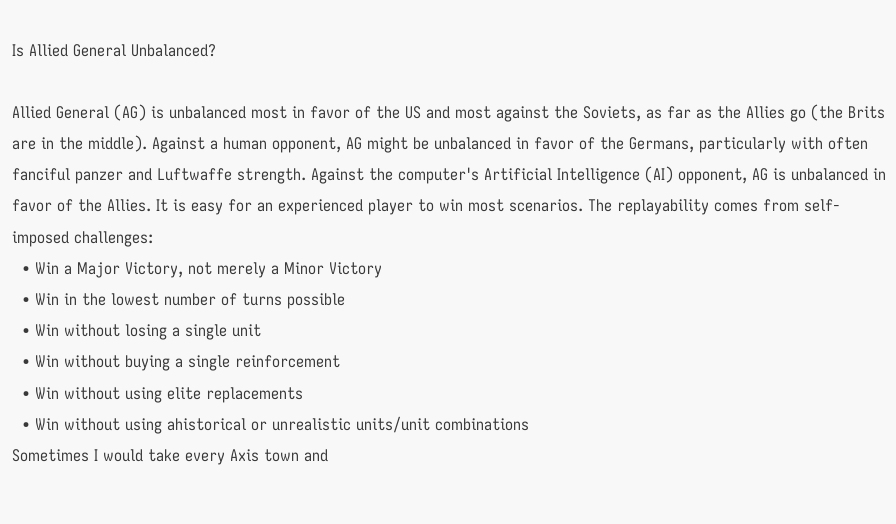Is Allied General Unbalanced?

Allied General (AG) is unbalanced most in favor of the US and most against the Soviets, as far as the Allies go (the Brits are in the middle). Against a human opponent, AG might be unbalanced in favor of the Germans, particularly with often fanciful panzer and Luftwaffe strength. Against the computer's Artificial Intelligence (AI) opponent, AG is unbalanced in favor of the Allies. It is easy for an experienced player to win most scenarios. The replayability comes from self-imposed challenges:
  • Win a Major Victory, not merely a Minor Victory
  • Win in the lowest number of turns possible
  • Win without losing a single unit
  • Win without buying a single reinforcement
  • Win without using elite replacements
  • Win without using ahistorical or unrealistic units/unit combinations
Sometimes I would take every Axis town and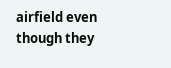airfield even though they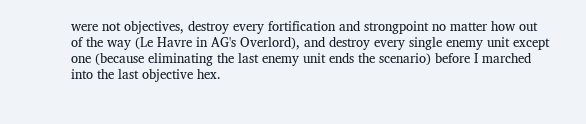were not objectives, destroy every fortification and strongpoint no matter how out of the way (Le Havre in AG's Overlord), and destroy every single enemy unit except one (because eliminating the last enemy unit ends the scenario) before I marched into the last objective hex.